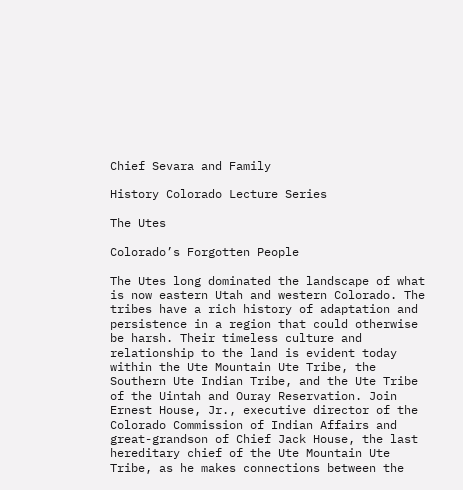Chief Sevara and Family

History Colorado Lecture Series

The Utes

Colorado’s Forgotten People

The Utes long dominated the landscape of what is now eastern Utah and western Colorado. The tribes have a rich history of adaptation and persistence in a region that could otherwise be harsh. Their timeless culture and relationship to the land is evident today within the Ute Mountain Ute Tribe, the Southern Ute Indian Tribe, and the Ute Tribe of the Uintah and Ouray Reservation. Join Ernest House, Jr., executive director of the Colorado Commission of Indian Affairs and great-grandson of Chief Jack House, the last hereditary chief of the Ute Mountain Ute Tribe, as he makes connections between the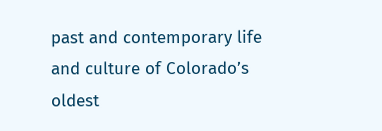past and contemporary life and culture of Colorado’s oldest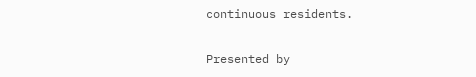continuous residents.

Presented by